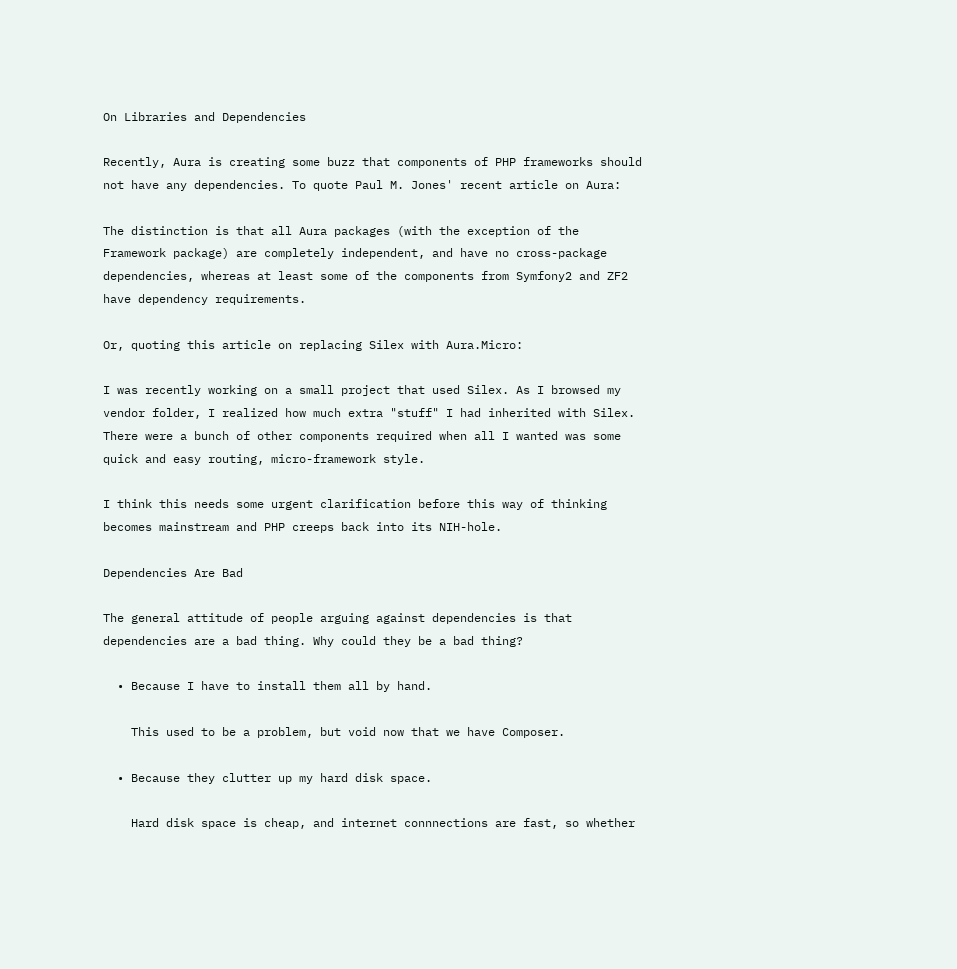On Libraries and Dependencies

Recently, Aura is creating some buzz that components of PHP frameworks should not have any dependencies. To quote Paul M. Jones' recent article on Aura:

The distinction is that all Aura packages (with the exception of the Framework package) are completely independent, and have no cross-package dependencies, whereas at least some of the components from Symfony2 and ZF2 have dependency requirements.

Or, quoting this article on replacing Silex with Aura.Micro:

I was recently working on a small project that used Silex. As I browsed my vendor folder, I realized how much extra "stuff" I had inherited with Silex. There were a bunch of other components required when all I wanted was some quick and easy routing, micro-framework style.

I think this needs some urgent clarification before this way of thinking becomes mainstream and PHP creeps back into its NIH-hole.

Dependencies Are Bad

The general attitude of people arguing against dependencies is that dependencies are a bad thing. Why could they be a bad thing?

  • Because I have to install them all by hand.

    This used to be a problem, but void now that we have Composer.

  • Because they clutter up my hard disk space.

    Hard disk space is cheap, and internet connnections are fast, so whether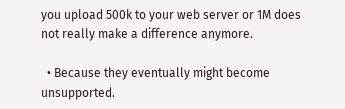you upload 500k to your web server or 1M does not really make a difference anymore.

  • Because they eventually might become unsupported.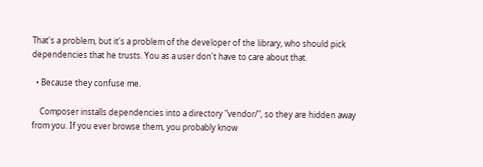That's a problem, but it's a problem of the developer of the library, who should pick dependencies that he trusts. You as a user don't have to care about that.

  • Because they confuse me.

    Composer installs dependencies into a directory "vendor/", so they are hidden away from you. If you ever browse them, you probably know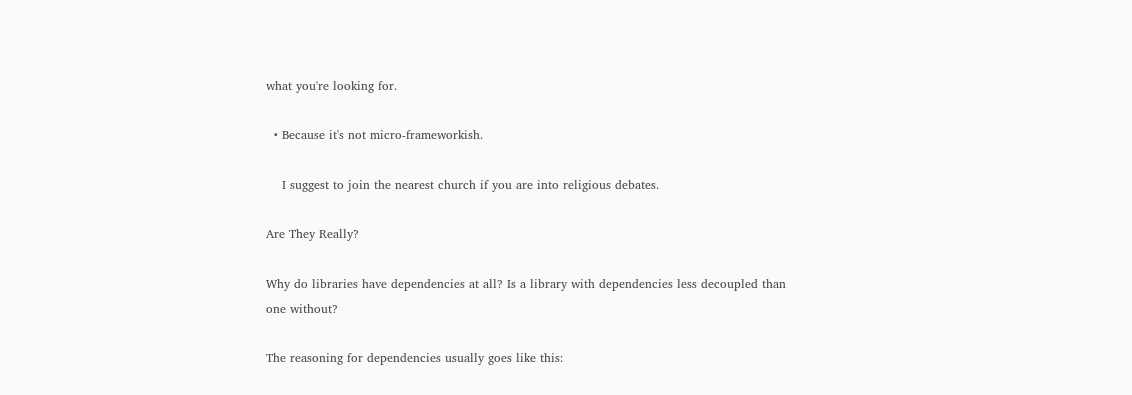what you're looking for.

  • Because it's not micro-frameworkish.

    I suggest to join the nearest church if you are into religious debates.

Are They Really?

Why do libraries have dependencies at all? Is a library with dependencies less decoupled than one without?

The reasoning for dependencies usually goes like this: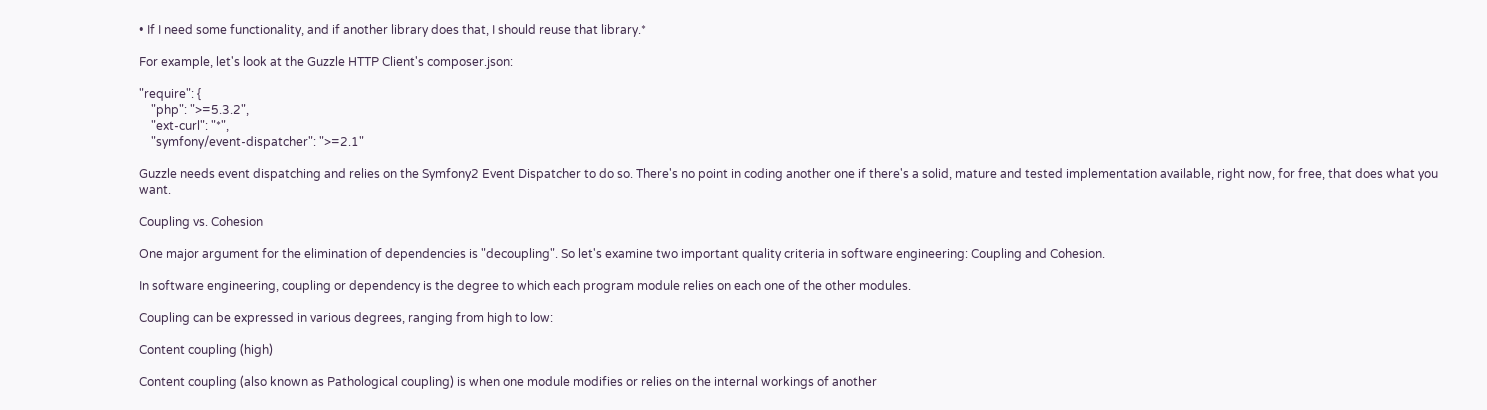• If I need some functionality, and if another library does that, I should reuse that library.*

For example, let's look at the Guzzle HTTP Client's composer.json:

"require": {
    "php": ">=5.3.2",
    "ext-curl": "*",
    "symfony/event-dispatcher": ">=2.1"

Guzzle needs event dispatching and relies on the Symfony2 Event Dispatcher to do so. There's no point in coding another one if there's a solid, mature and tested implementation available, right now, for free, that does what you want.

Coupling vs. Cohesion

One major argument for the elimination of dependencies is "decoupling". So let's examine two important quality criteria in software engineering: Coupling and Cohesion.

In software engineering, coupling or dependency is the degree to which each program module relies on each one of the other modules.

Coupling can be expressed in various degrees, ranging from high to low:

Content coupling (high)

Content coupling (also known as Pathological coupling) is when one module modifies or relies on the internal workings of another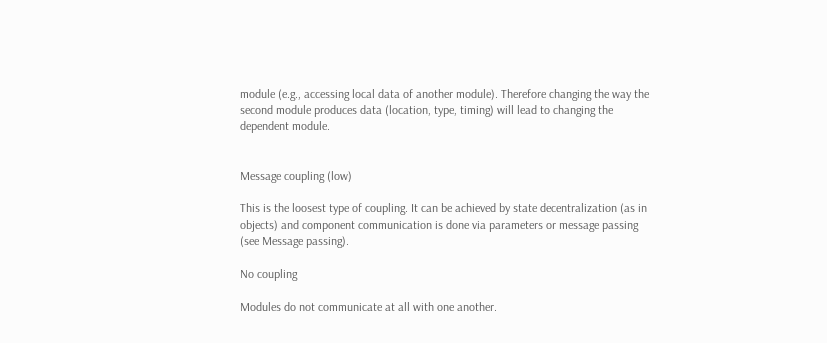module (e.g., accessing local data of another module). Therefore changing the way the second module produces data (location, type, timing) will lead to changing the dependent module.


Message coupling (low)

This is the loosest type of coupling. It can be achieved by state decentralization (as in objects) and component communication is done via parameters or message passing (see Message passing).

No coupling

Modules do not communicate at all with one another.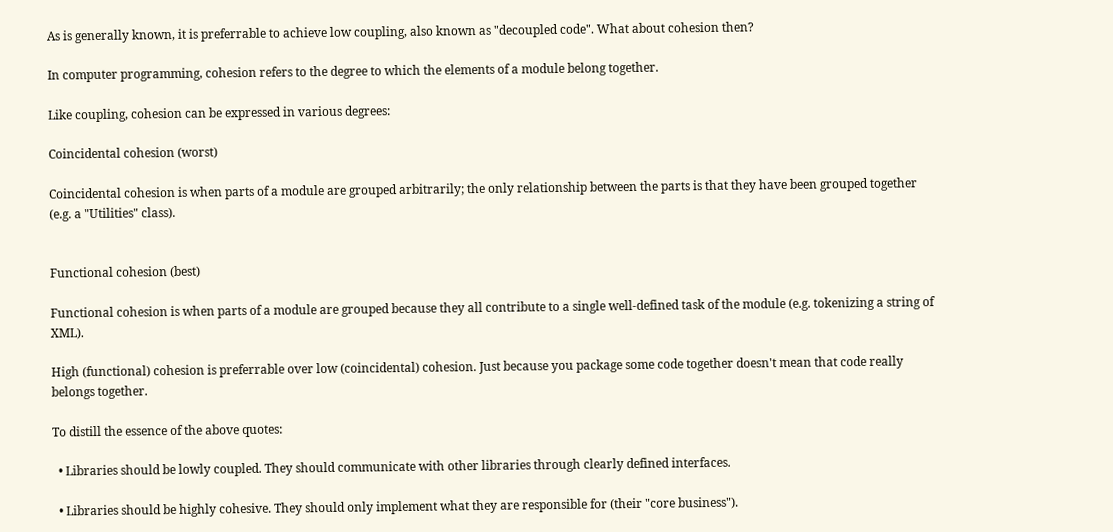As is generally known, it is preferrable to achieve low coupling, also known as "decoupled code". What about cohesion then?

In computer programming, cohesion refers to the degree to which the elements of a module belong together.

Like coupling, cohesion can be expressed in various degrees:

Coincidental cohesion (worst)

Coincidental cohesion is when parts of a module are grouped arbitrarily; the only relationship between the parts is that they have been grouped together (e.g. a "Utilities" class).


Functional cohesion (best)

Functional cohesion is when parts of a module are grouped because they all contribute to a single well-defined task of the module (e.g. tokenizing a string of XML).

High (functional) cohesion is preferrable over low (coincidental) cohesion. Just because you package some code together doesn't mean that code really belongs together.

To distill the essence of the above quotes:

  • Libraries should be lowly coupled. They should communicate with other libraries through clearly defined interfaces.

  • Libraries should be highly cohesive. They should only implement what they are responsible for (their "core business").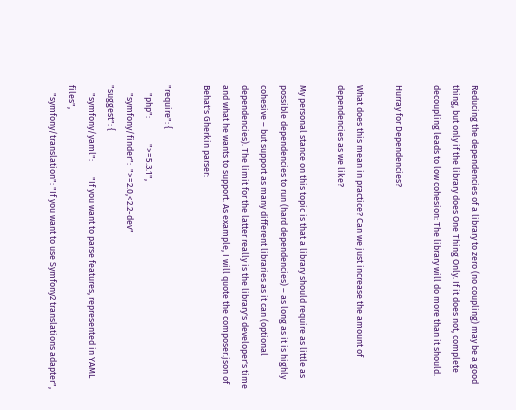Reducing the dependencies of a library to zero (no coupling) may be a good thing, but only if the library does One Thing Only. If it does not, complete decoupling leads to low cohesion: The library will do more than it should.

Hurray for Dependencies?

What does this mean in practice? Can we just increase the amount of dependencies as we like?

My personal stance on this topic is that a library should require as little as possible dependencies to run (hard dependencies) – as long as it is highly cohesive – but support as many different libraries as it can (optional dependencies). The limit for the latter really is the library's developer's time and what he wants to support. As example, I will quote the composer.json of Behat's Gherkin parser:

"require": {
    "php":             ">=5.3.1",
    "symfony/finder":  ">=2.0,<2.2-dev"
"suggest": {
    "symfony/yaml":        "If you want to parse features, represented in YAML files",
    "symfony/translation": "If you want to use Symfony2 translations adapter",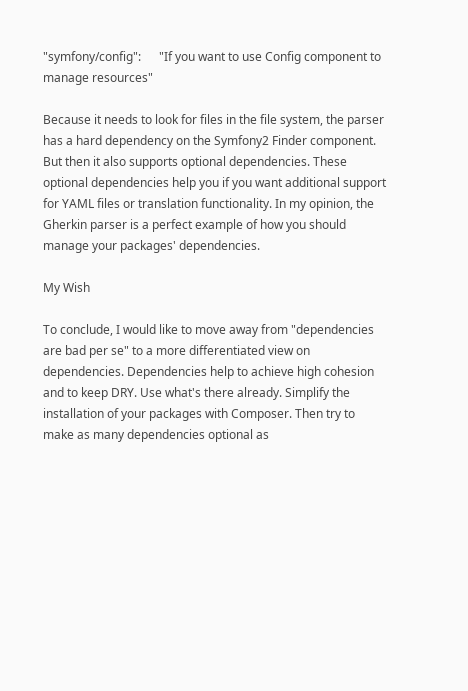"symfony/config":      "If you want to use Config component to manage resources"

Because it needs to look for files in the file system, the parser has a hard dependency on the Symfony2 Finder component. But then it also supports optional dependencies. These optional dependencies help you if you want additional support for YAML files or translation functionality. In my opinion, the Gherkin parser is a perfect example of how you should manage your packages' dependencies.

My Wish

To conclude, I would like to move away from "dependencies are bad per se" to a more differentiated view on dependencies. Dependencies help to achieve high cohesion and to keep DRY. Use what's there already. Simplify the installation of your packages with Composer. Then try to make as many dependencies optional as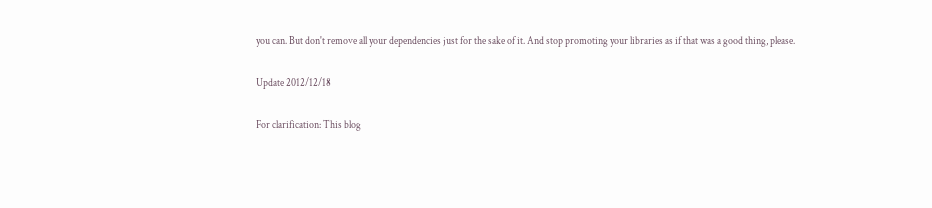you can. But don't remove all your dependencies just for the sake of it. And stop promoting your libraries as if that was a good thing, please.

Update 2012/12/18

For clarification: This blog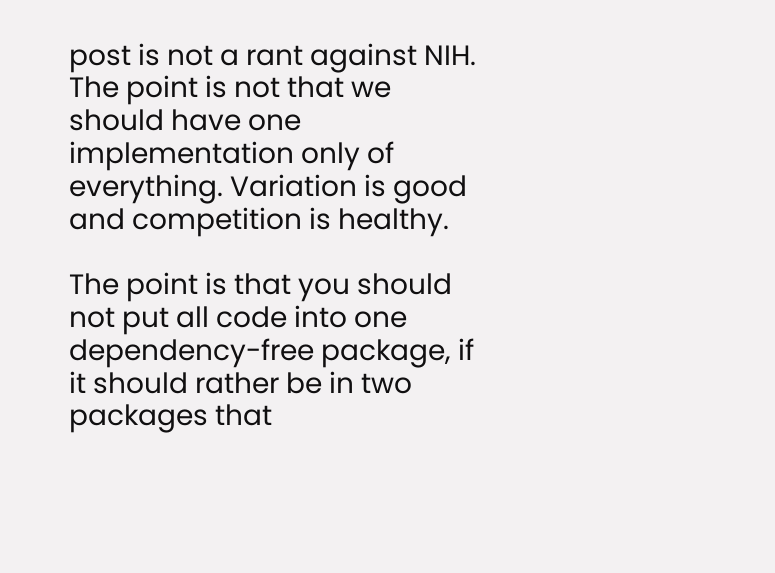post is not a rant against NIH. The point is not that we should have one implementation only of everything. Variation is good and competition is healthy.

The point is that you should not put all code into one dependency-free package, if it should rather be in two packages that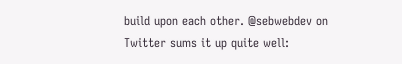build upon each other. @sebwebdev on Twitter sums it up quite well: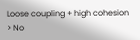Loose coupling + high cohesion > No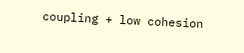coupling + low cohesion